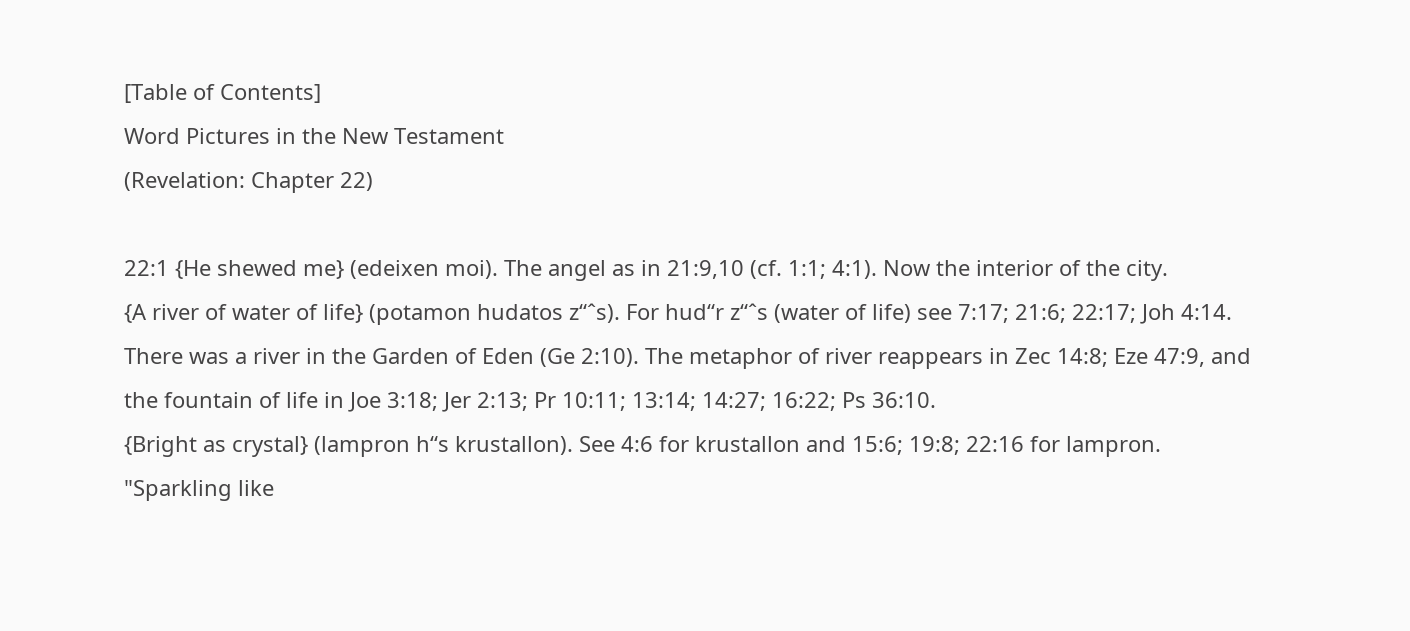[Table of Contents]
Word Pictures in the New Testament
(Revelation: Chapter 22)

22:1 {He shewed me} (edeixen moi). The angel as in 21:9,10 (cf. 1:1; 4:1). Now the interior of the city.
{A river of water of life} (potamon hudatos z“ˆs). For hud“r z“ˆs (water of life) see 7:17; 21:6; 22:17; Joh 4:14. There was a river in the Garden of Eden (Ge 2:10). The metaphor of river reappears in Zec 14:8; Eze 47:9, and the fountain of life in Joe 3:18; Jer 2:13; Pr 10:11; 13:14; 14:27; 16:22; Ps 36:10.
{Bright as crystal} (lampron h“s krustallon). See 4:6 for krustallon and 15:6; 19:8; 22:16 for lampron. "Sparkling like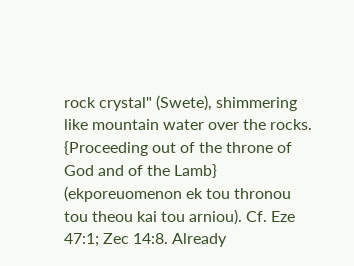rock crystal" (Swete), shimmering like mountain water over the rocks. {Proceeding out of the throne of God and of the Lamb} (ekporeuomenon ek tou thronou tou theou kai tou arniou). Cf. Eze 47:1; Zec 14:8. Already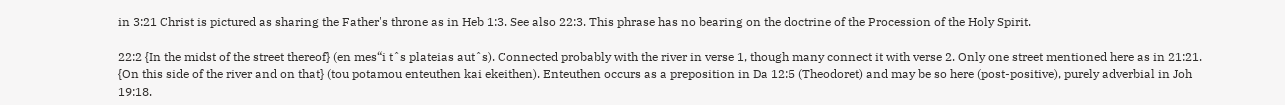in 3:21 Christ is pictured as sharing the Father's throne as in Heb 1:3. See also 22:3. This phrase has no bearing on the doctrine of the Procession of the Holy Spirit.

22:2 {In the midst of the street thereof} (en mes“i tˆs plateias autˆs). Connected probably with the river in verse 1, though many connect it with verse 2. Only one street mentioned here as in 21:21.
{On this side of the river and on that} (tou potamou enteuthen kai ekeithen). Enteuthen occurs as a preposition in Da 12:5 (Theodoret) and may be so here (post-positive), purely adverbial in Joh 19:18.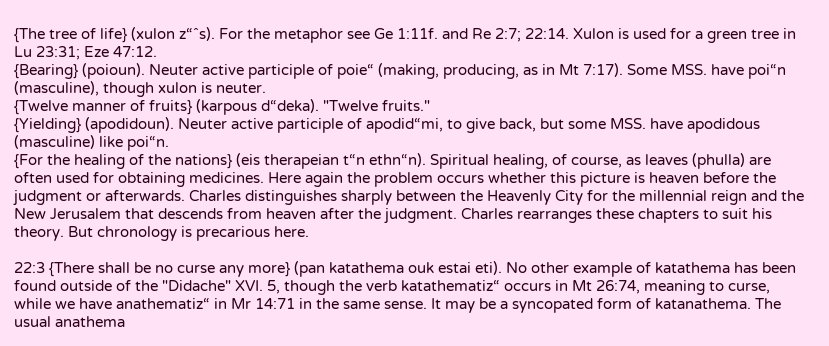{The tree of life} (xulon z“ˆs). For the metaphor see Ge 1:11f. and Re 2:7; 22:14. Xulon is used for a green tree in Lu 23:31; Eze 47:12.
{Bearing} (poioun). Neuter active participle of poie“ (making, producing, as in Mt 7:17). Some MSS. have poi“n (masculine), though xulon is neuter.
{Twelve manner of fruits} (karpous d“deka). "Twelve fruits."
{Yielding} (apodidoun). Neuter active participle of apodid“mi, to give back, but some MSS. have apodidous (masculine) like poi“n.
{For the healing of the nations} (eis therapeian t“n ethn“n). Spiritual healing, of course, as leaves (phulla) are often used for obtaining medicines. Here again the problem occurs whether this picture is heaven before the judgment or afterwards. Charles distinguishes sharply between the Heavenly City for the millennial reign and the New Jerusalem that descends from heaven after the judgment. Charles rearranges these chapters to suit his theory. But chronology is precarious here.

22:3 {There shall be no curse any more} (pan katathema ouk estai eti). No other example of katathema has been found outside of the "Didache" XVI. 5, though the verb katathematiz“ occurs in Mt 26:74, meaning to curse, while we have anathematiz“ in Mr 14:71 in the same sense. It may be a syncopated form of katanathema. The usual anathema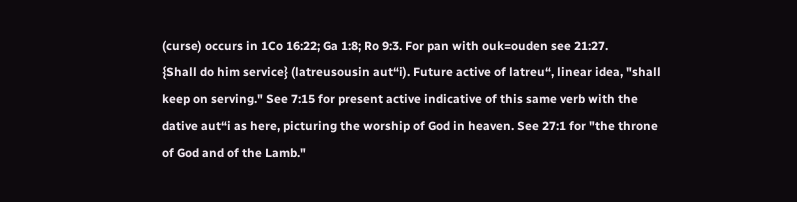(curse) occurs in 1Co 16:22; Ga 1:8; Ro 9:3. For pan with ouk=ouden see 21:27.
{Shall do him service} (latreusousin aut“i). Future active of latreu“, linear idea, "shall keep on serving." See 7:15 for present active indicative of this same verb with the dative aut“i as here, picturing the worship of God in heaven. See 27:1 for "the throne of God and of the Lamb."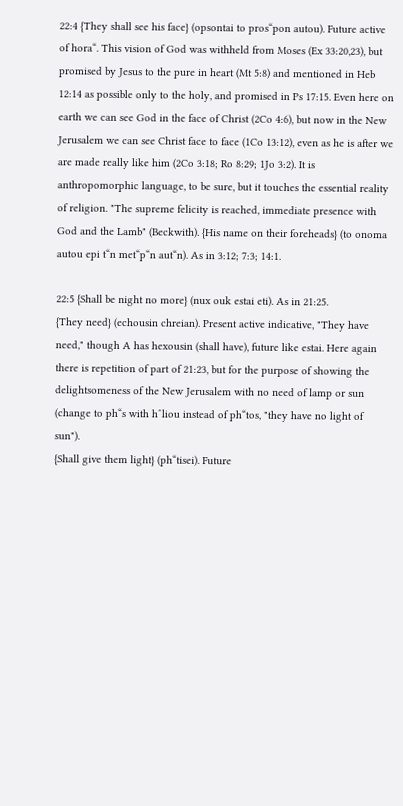22:4 {They shall see his face} (opsontai to pros“pon autou). Future active of hora“. This vision of God was withheld from Moses (Ex 33:20,23), but promised by Jesus to the pure in heart (Mt 5:8) and mentioned in Heb 12:14 as possible only to the holy, and promised in Ps 17:15. Even here on earth we can see God in the face of Christ (2Co 4:6), but now in the New Jerusalem we can see Christ face to face (1Co 13:12), even as he is after we are made really like him (2Co 3:18; Ro 8:29; 1Jo 3:2). It is anthropomorphic language, to be sure, but it touches the essential reality of religion. "The supreme felicity is reached, immediate presence with God and the Lamb" (Beckwith). {His name on their foreheads} (to onoma autou epi t“n met“p“n aut“n). As in 3:12; 7:3; 14:1.

22:5 {Shall be night no more} (nux ouk estai eti). As in 21:25.
{They need} (echousin chreian). Present active indicative, "They have need," though A has hexousin (shall have), future like estai. Here again there is repetition of part of 21:23, but for the purpose of showing the delightsomeness of the New Jerusalem with no need of lamp or sun (change to ph“s with hˆliou instead of ph“tos, "they have no light of sun").
{Shall give them light} (ph“tisei). Future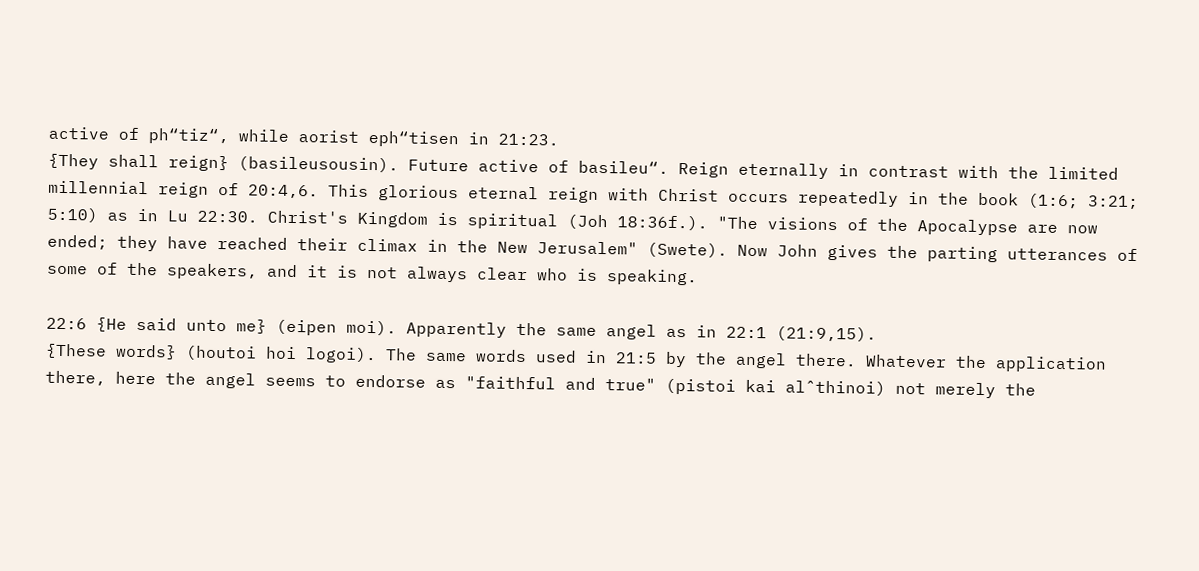active of ph“tiz“, while aorist eph“tisen in 21:23.
{They shall reign} (basileusousin). Future active of basileu“. Reign eternally in contrast with the limited millennial reign of 20:4,6. This glorious eternal reign with Christ occurs repeatedly in the book (1:6; 3:21; 5:10) as in Lu 22:30. Christ's Kingdom is spiritual (Joh 18:36f.). "The visions of the Apocalypse are now ended; they have reached their climax in the New Jerusalem" (Swete). Now John gives the parting utterances of some of the speakers, and it is not always clear who is speaking.

22:6 {He said unto me} (eipen moi). Apparently the same angel as in 22:1 (21:9,15).
{These words} (houtoi hoi logoi). The same words used in 21:5 by the angel there. Whatever the application there, here the angel seems to endorse as "faithful and true" (pistoi kai alˆthinoi) not merely the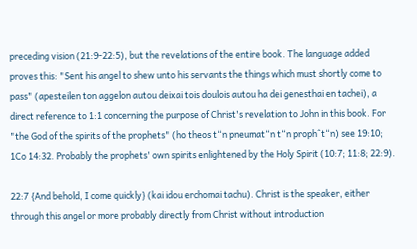preceding vision (21:9-22:5), but the revelations of the entire book. The language added proves this: "Sent his angel to shew unto his servants the things which must shortly come to pass" (apesteilen ton aggelon autou deixai tois doulois autou ha dei genesthai en tachei), a direct reference to 1:1 concerning the purpose of Christ's revelation to John in this book. For "the God of the spirits of the prophets" (ho theos t“n pneumat“n t“n prophˆt“n) see 19:10; 1Co 14:32. Probably the prophets' own spirits enlightened by the Holy Spirit (10:7; 11:8; 22:9).

22:7 {And behold, I come quickly} (kai idou erchomai tachu). Christ is the speaker, either through this angel or more probably directly from Christ without introduction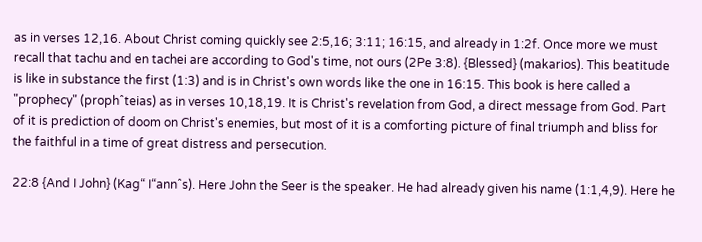as in verses 12,16. About Christ coming quickly see 2:5,16; 3:11; 16:15, and already in 1:2f. Once more we must recall that tachu and en tachei are according to God's time, not ours (2Pe 3:8). {Blessed} (makarios). This beatitude is like in substance the first (1:3) and is in Christ's own words like the one in 16:15. This book is here called a "prophecy" (prophˆteias) as in verses 10,18,19. It is Christ's revelation from God, a direct message from God. Part of it is prediction of doom on Christ's enemies, but most of it is a comforting picture of final triumph and bliss for the faithful in a time of great distress and persecution.

22:8 {And I John} (Kag“ I“annˆs). Here John the Seer is the speaker. He had already given his name (1:1,4,9). Here he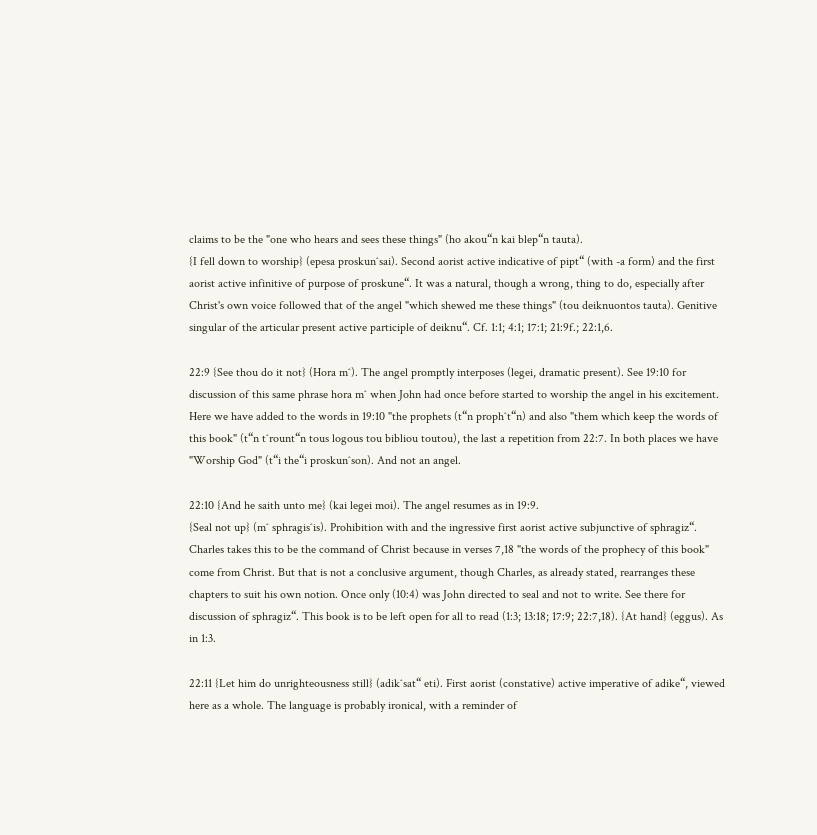claims to be the "one who hears and sees these things" (ho akou“n kai blep“n tauta).
{I fell down to worship} (epesa proskunˆsai). Second aorist active indicative of pipt“ (with -a form) and the first aorist active infinitive of purpose of proskune“. It was a natural, though a wrong, thing to do, especially after Christ's own voice followed that of the angel "which shewed me these things" (tou deiknuontos tauta). Genitive singular of the articular present active participle of deiknu“. Cf. 1:1; 4:1; 17:1; 21:9f.; 22:1,6.

22:9 {See thou do it not} (Hora mˆ). The angel promptly interposes (legei, dramatic present). See 19:10 for discussion of this same phrase hora mˆ when John had once before started to worship the angel in his excitement. Here we have added to the words in 19:10 "the prophets (t“n prophˆt“n) and also "them which keep the words of this book" (t“n tˆrount“n tous logous tou bibliou toutou), the last a repetition from 22:7. In both places we have "Worship God" (t“i the“i proskunˆson). And not an angel.

22:10 {And he saith unto me} (kai legei moi). The angel resumes as in 19:9.
{Seal not up} (mˆ sphragisˆis). Prohibition with and the ingressive first aorist active subjunctive of sphragiz“. Charles takes this to be the command of Christ because in verses 7,18 "the words of the prophecy of this book" come from Christ. But that is not a conclusive argument, though Charles, as already stated, rearranges these chapters to suit his own notion. Once only (10:4) was John directed to seal and not to write. See there for discussion of sphragiz“. This book is to be left open for all to read (1:3; 13:18; 17:9; 22:7,18). {At hand} (eggus). As in 1:3.

22:11 {Let him do unrighteousness still} (adikˆsat“ eti). First aorist (constative) active imperative of adike“, viewed here as a whole. The language is probably ironical, with a reminder of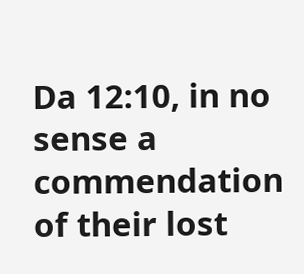Da 12:10, in no sense a commendation of their lost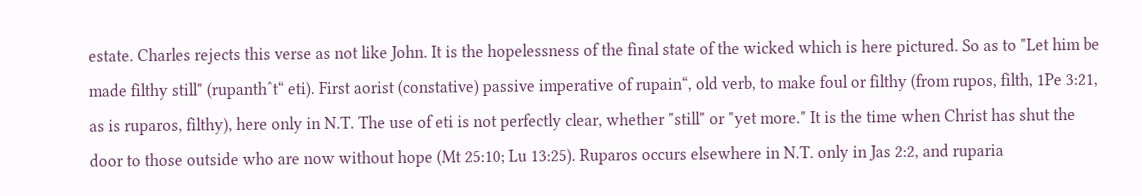estate. Charles rejects this verse as not like John. It is the hopelessness of the final state of the wicked which is here pictured. So as to "Let him be made filthy still" (rupanthˆt“ eti). First aorist (constative) passive imperative of rupain“, old verb, to make foul or filthy (from rupos, filth, 1Pe 3:21, as is ruparos, filthy), here only in N.T. The use of eti is not perfectly clear, whether "still" or "yet more." It is the time when Christ has shut the door to those outside who are now without hope (Mt 25:10; Lu 13:25). Ruparos occurs elsewhere in N.T. only in Jas 2:2, and ruparia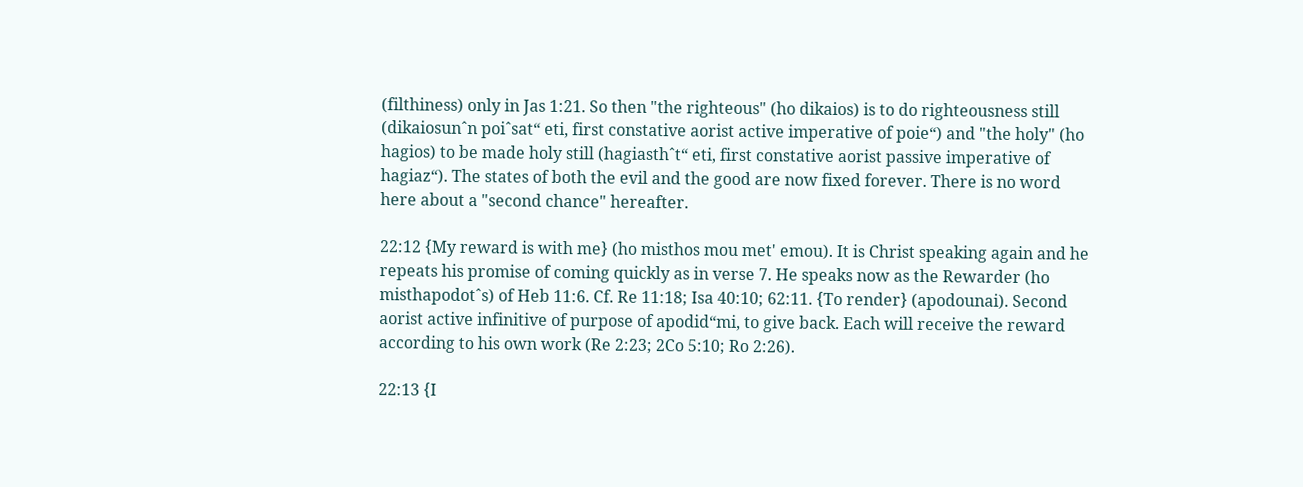(filthiness) only in Jas 1:21. So then "the righteous" (ho dikaios) is to do righteousness still (dikaiosunˆn poiˆsat“ eti, first constative aorist active imperative of poie“) and "the holy" (ho hagios) to be made holy still (hagiasthˆt“ eti, first constative aorist passive imperative of hagiaz“). The states of both the evil and the good are now fixed forever. There is no word here about a "second chance" hereafter.

22:12 {My reward is with me} (ho misthos mou met' emou). It is Christ speaking again and he repeats his promise of coming quickly as in verse 7. He speaks now as the Rewarder (ho misthapodotˆs) of Heb 11:6. Cf. Re 11:18; Isa 40:10; 62:11. {To render} (apodounai). Second aorist active infinitive of purpose of apodid“mi, to give back. Each will receive the reward according to his own work (Re 2:23; 2Co 5:10; Ro 2:26).

22:13 {I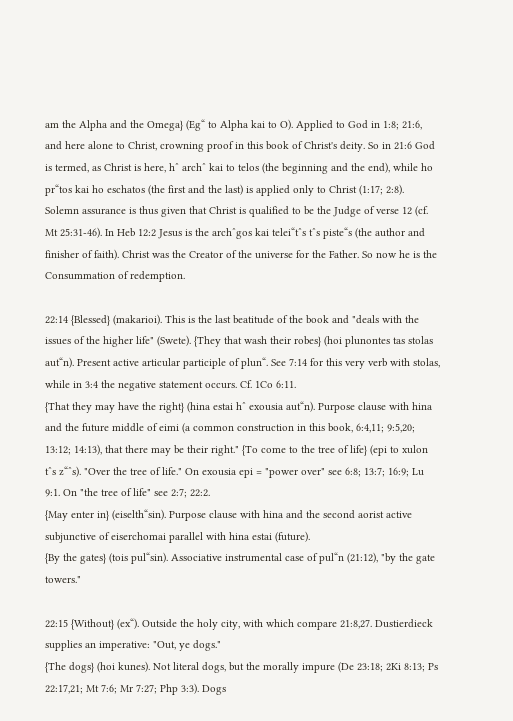am the Alpha and the Omega} (Eg“ to Alpha kai to O). Applied to God in 1:8; 21:6, and here alone to Christ, crowning proof in this book of Christ's deity. So in 21:6 God is termed, as Christ is here, hˆ archˆ kai to telos (the beginning and the end), while ho pr“tos kai ho eschatos (the first and the last) is applied only to Christ (1:17; 2:8). Solemn assurance is thus given that Christ is qualified to be the Judge of verse 12 (cf. Mt 25:31-46). In Heb 12:2 Jesus is the archˆgos kai telei“tˆs tˆs piste“s (the author and finisher of faith). Christ was the Creator of the universe for the Father. So now he is the Consummation of redemption.

22:14 {Blessed} (makarioi). This is the last beatitude of the book and "deals with the issues of the higher life" (Swete). {They that wash their robes} (hoi plunontes tas stolas aut“n). Present active articular participle of plun“. See 7:14 for this very verb with stolas, while in 3:4 the negative statement occurs. Cf. 1Co 6:11.
{That they may have the right} (hina estai hˆ exousia aut“n). Purpose clause with hina and the future middle of eimi (a common construction in this book, 6:4,11; 9:5,20; 13:12; 14:13), that there may be their right." {To come to the tree of life} (epi to xulon tˆs z“ˆs). "Over the tree of life." On exousia epi = "power over" see 6:8; 13:7; 16:9; Lu 9:1. On "the tree of life" see 2:7; 22:2.
{May enter in} (eiselth“sin). Purpose clause with hina and the second aorist active subjunctive of eiserchomai parallel with hina estai (future).
{By the gates} (tois pul“sin). Associative instrumental case of pul“n (21:12), "by the gate towers."

22:15 {Without} (ex“). Outside the holy city, with which compare 21:8,27. Dustierdieck supplies an imperative: "Out, ye dogs."
{The dogs} (hoi kunes). Not literal dogs, but the morally impure (De 23:18; 2Ki 8:13; Ps 22:17,21; Mt 7:6; Mr 7:27; Php 3:3). Dogs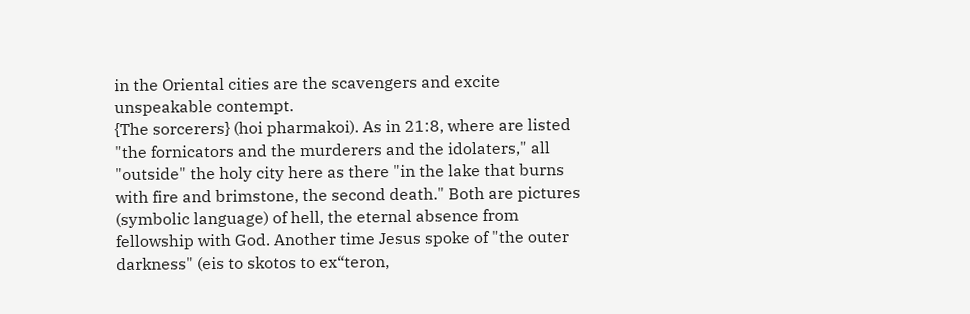in the Oriental cities are the scavengers and excite unspeakable contempt.
{The sorcerers} (hoi pharmakoi). As in 21:8, where are listed "the fornicators and the murderers and the idolaters," all "outside" the holy city here as there "in the lake that burns with fire and brimstone, the second death." Both are pictures (symbolic language) of hell, the eternal absence from fellowship with God. Another time Jesus spoke of "the outer darkness" (eis to skotos to ex“teron,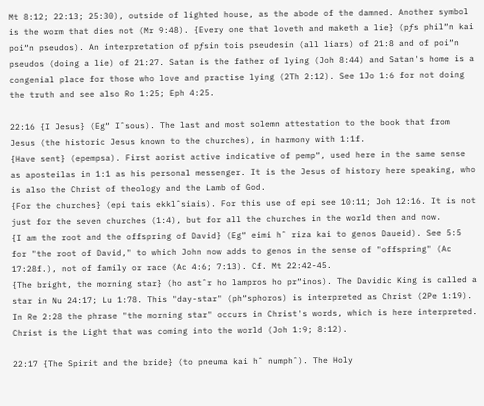Mt 8:12; 22:13; 25:30), outside of lighted house, as the abode of the damned. Another symbol is the worm that dies not (Mr 9:48). {Every one that loveth and maketh a lie} (pƒs phil“n kai poi“n pseudos). An interpretation of pƒsin tois pseudesin (all liars) of 21:8 and of poi“n pseudos (doing a lie) of 21:27. Satan is the father of lying (Joh 8:44) and Satan's home is a congenial place for those who love and practise lying (2Th 2:12). See 1Jo 1:6 for not doing the truth and see also Ro 1:25; Eph 4:25.

22:16 {I Jesus} (Eg“ Iˆsous). The last and most solemn attestation to the book that from Jesus (the historic Jesus known to the churches), in harmony with 1:1f.
{Have sent} (epempsa). First aorist active indicative of pemp“, used here in the same sense as aposteilas in 1:1 as his personal messenger. It is the Jesus of history here speaking, who is also the Christ of theology and the Lamb of God.
{For the churches} (epi tais ekklˆsiais). For this use of epi see 10:11; Joh 12:16. It is not just for the seven churches (1:4), but for all the churches in the world then and now.
{I am the root and the offspring of David} (Eg“ eimi hˆ riza kai to genos Daueid). See 5:5 for "the root of David," to which John now adds to genos in the sense of "offspring" (Ac 17:28f.), not of family or race (Ac 4:6; 7:13). Cf. Mt 22:42-45.
{The bright, the morning star} (ho astˆr ho lampros ho pr“inos). The Davidic King is called a star in Nu 24:17; Lu 1:78. This "day-star" (ph“sphoros) is interpreted as Christ (2Pe 1:19). In Re 2:28 the phrase "the morning star" occurs in Christ's words, which is here interpreted. Christ is the Light that was coming into the world (Joh 1:9; 8:12).

22:17 {The Spirit and the bride} (to pneuma kai hˆ numphˆ). The Holy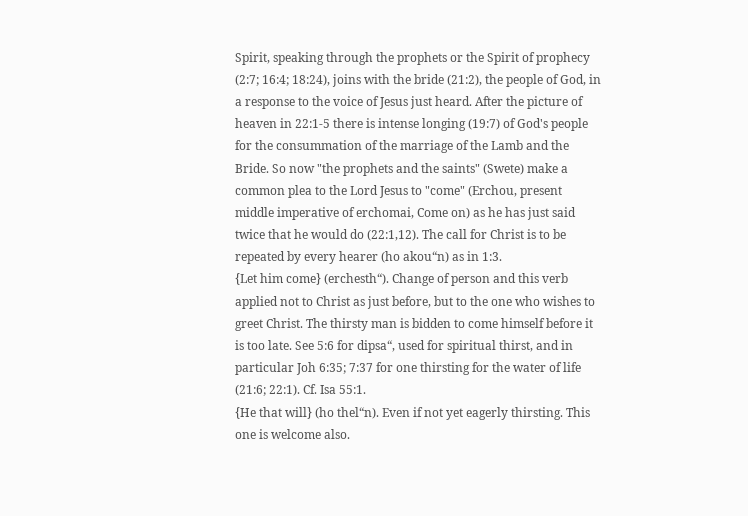Spirit, speaking through the prophets or the Spirit of prophecy (2:7; 16:4; 18:24), joins with the bride (21:2), the people of God, in a response to the voice of Jesus just heard. After the picture of heaven in 22:1-5 there is intense longing (19:7) of God's people for the consummation of the marriage of the Lamb and the Bride. So now "the prophets and the saints" (Swete) make a common plea to the Lord Jesus to "come" (Erchou, present middle imperative of erchomai, Come on) as he has just said twice that he would do (22:1,12). The call for Christ is to be repeated by every hearer (ho akou“n) as in 1:3.
{Let him come} (erchesth“). Change of person and this verb applied not to Christ as just before, but to the one who wishes to greet Christ. The thirsty man is bidden to come himself before it is too late. See 5:6 for dipsa“, used for spiritual thirst, and in particular Joh 6:35; 7:37 for one thirsting for the water of life (21:6; 22:1). Cf. Isa 55:1.
{He that will} (ho thel“n). Even if not yet eagerly thirsting. This one is welcome also.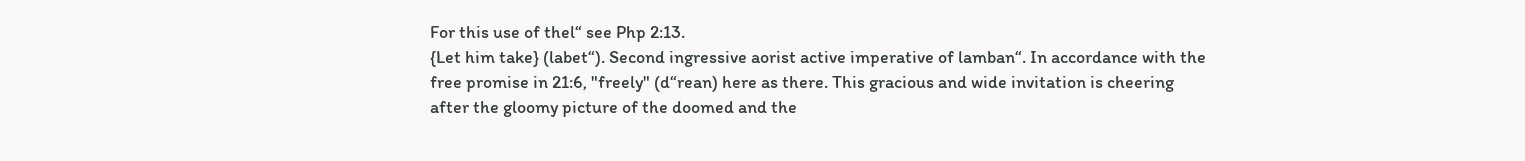For this use of thel“ see Php 2:13.
{Let him take} (labet“). Second ingressive aorist active imperative of lamban“. In accordance with the free promise in 21:6, "freely" (d“rean) here as there. This gracious and wide invitation is cheering after the gloomy picture of the doomed and the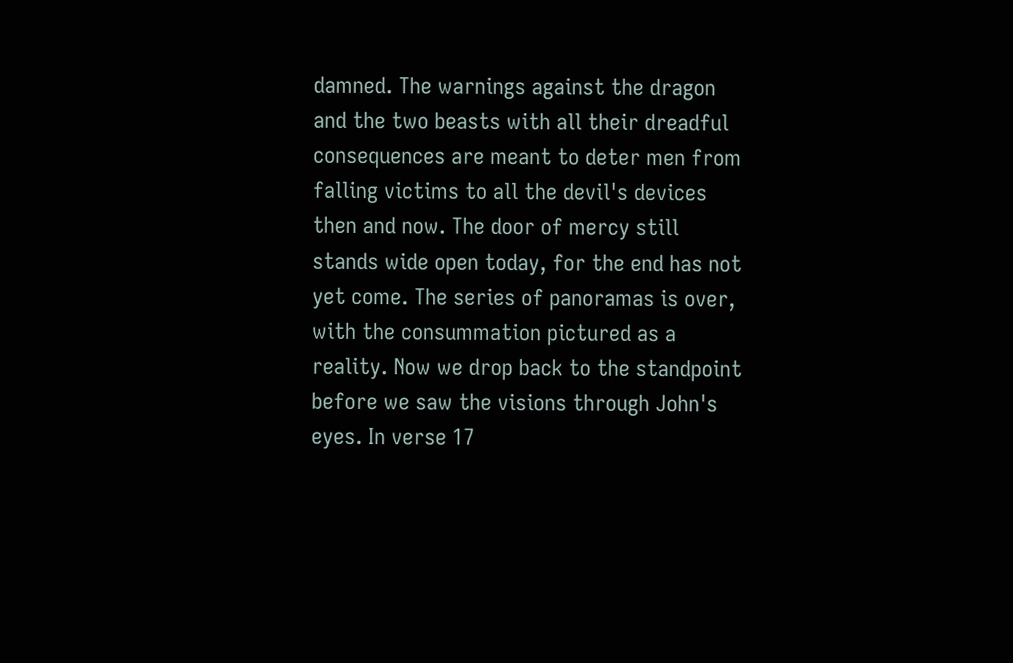damned. The warnings against the dragon and the two beasts with all their dreadful consequences are meant to deter men from falling victims to all the devil's devices then and now. The door of mercy still stands wide open today, for the end has not yet come. The series of panoramas is over, with the consummation pictured as a reality. Now we drop back to the standpoint before we saw the visions through John's eyes. In verse 17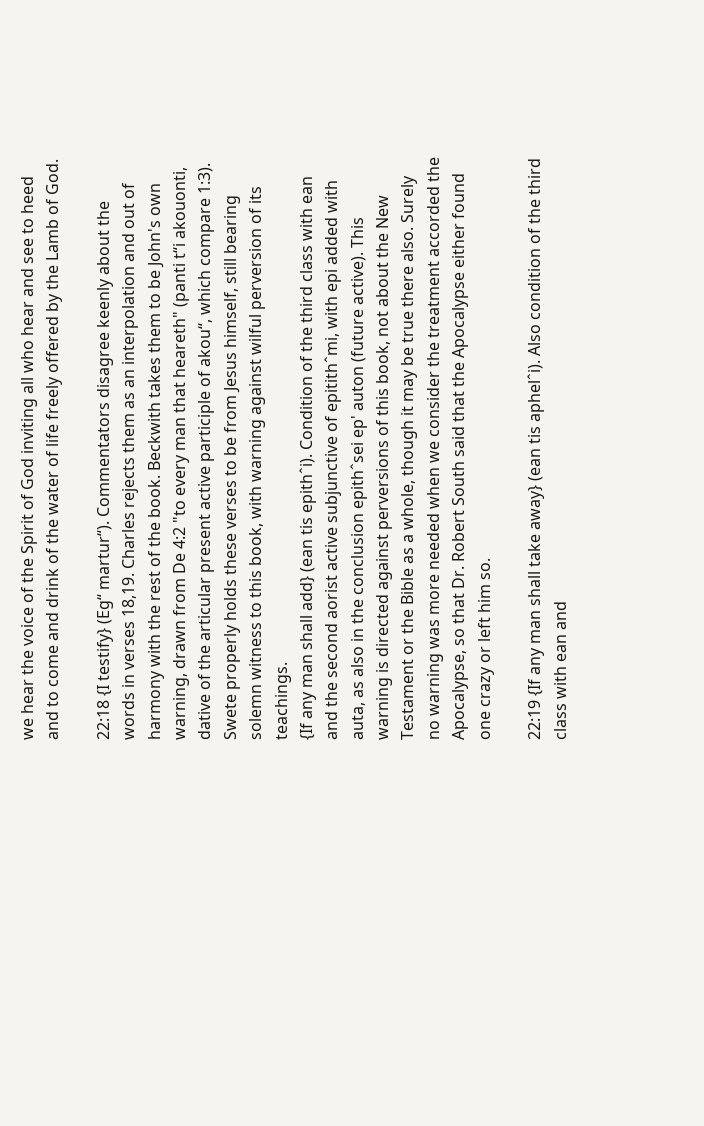we hear the voice of the Spirit of God inviting all who hear and see to heed and to come and drink of the water of life freely offered by the Lamb of God.

22:18 {I testify} (Eg“ martur“). Commentators disagree keenly about the words in verses 18,19. Charles rejects them as an interpolation and out of harmony with the rest of the book. Beckwith takes them to be John's own warning, drawn from De 4:2 "to every man that heareth" (panti t“i akouonti, dative of the articular present active participle of akou“, which compare 1:3). Swete properly holds these verses to be from Jesus himself, still bearing solemn witness to this book, with warning against wilful perversion of its teachings.
{If any man shall add} (ean tis epithˆi). Condition of the third class with ean and the second aorist active subjunctive of epitithˆmi, with epi added with auta, as also in the conclusion epithˆsei ep' auton (future active). This warning is directed against perversions of this book, not about the New Testament or the Bible as a whole, though it may be true there also. Surely no warning was more needed when we consider the treatment accorded the Apocalypse, so that Dr. Robert South said that the Apocalypse either found one crazy or left him so.

22:19 {If any man shall take away} (ean tis aphelˆi). Also condition of the third class with ean and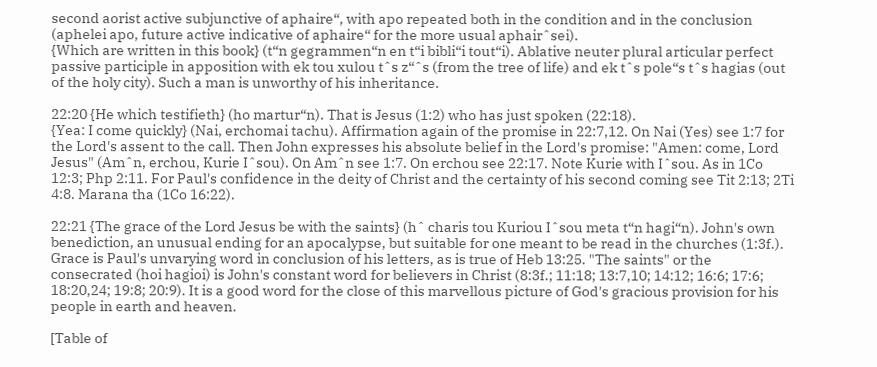second aorist active subjunctive of aphaire“, with apo repeated both in the condition and in the conclusion (aphelei apo, future active indicative of aphaire“ for the more usual aphairˆsei).
{Which are written in this book} (t“n gegrammen“n en t“i bibli“i tout“i). Ablative neuter plural articular perfect passive participle in apposition with ek tou xulou tˆs z“ˆs (from the tree of life) and ek tˆs pole“s tˆs hagias (out of the holy city). Such a man is unworthy of his inheritance.

22:20 {He which testifieth} (ho martur“n). That is Jesus (1:2) who has just spoken (22:18).
{Yea: I come quickly} (Nai, erchomai tachu). Affirmation again of the promise in 22:7,12. On Nai (Yes) see 1:7 for the Lord's assent to the call. Then John expresses his absolute belief in the Lord's promise: "Amen: come, Lord Jesus" (Amˆn, erchou, Kurie Iˆsou). On Amˆn see 1:7. On erchou see 22:17. Note Kurie with Iˆsou. As in 1Co 12:3; Php 2:11. For Paul's confidence in the deity of Christ and the certainty of his second coming see Tit 2:13; 2Ti 4:8. Marana tha (1Co 16:22).

22:21 {The grace of the Lord Jesus be with the saints} (hˆ charis tou Kuriou Iˆsou meta t“n hagi“n). John's own benediction, an unusual ending for an apocalypse, but suitable for one meant to be read in the churches (1:3f.). Grace is Paul's unvarying word in conclusion of his letters, as is true of Heb 13:25. "The saints" or the consecrated (hoi hagioi) is John's constant word for believers in Christ (8:3f.; 11:18; 13:7,10; 14:12; 16:6; 17:6; 18:20,24; 19:8; 20:9). It is a good word for the close of this marvellous picture of God's gracious provision for his people in earth and heaven.

[Table of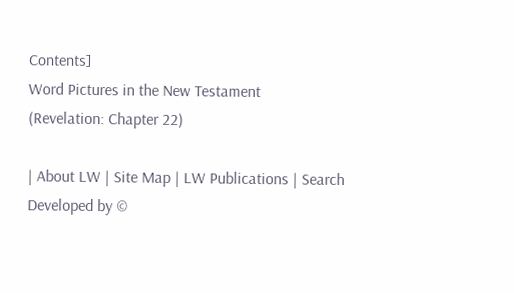Contents]
Word Pictures in the New Testament
(Revelation: Chapter 22)

| About LW | Site Map | LW Publications | Search
Developed by ©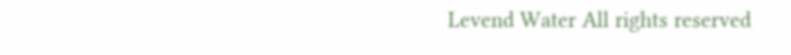Levend Water All rights reserved